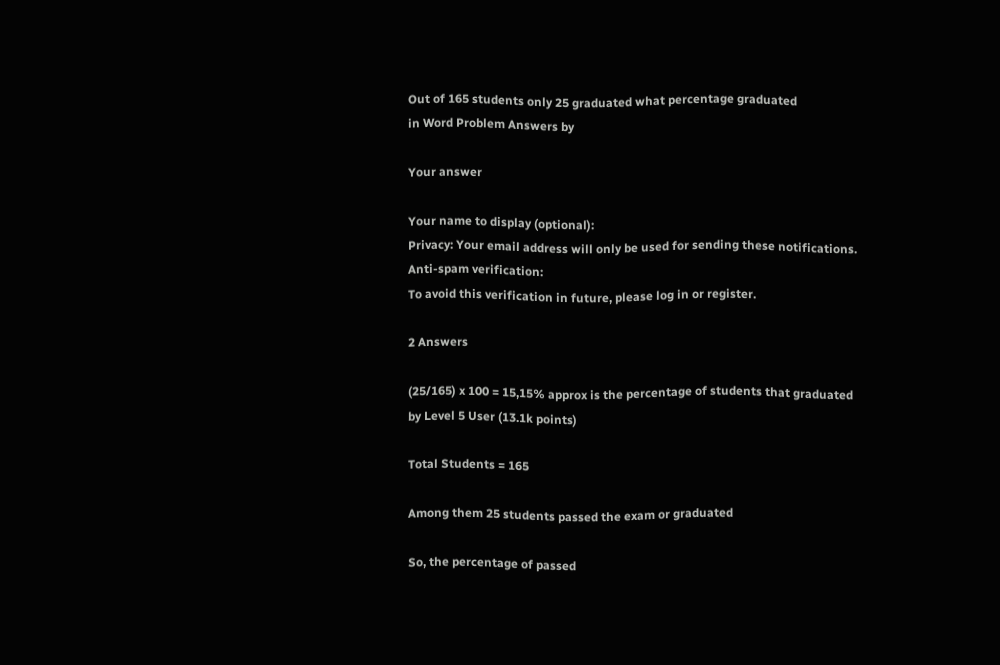Out of 165 students only 25 graduated what percentage graduated
in Word Problem Answers by

Your answer

Your name to display (optional):
Privacy: Your email address will only be used for sending these notifications.
Anti-spam verification:
To avoid this verification in future, please log in or register.

2 Answers

(25/165) x 100 = 15,15% approx is the percentage of students that graduated
by Level 5 User (13.1k points)

Total Students = 165

Among them 25 students passed the exam or graduated

So, the percentage of passed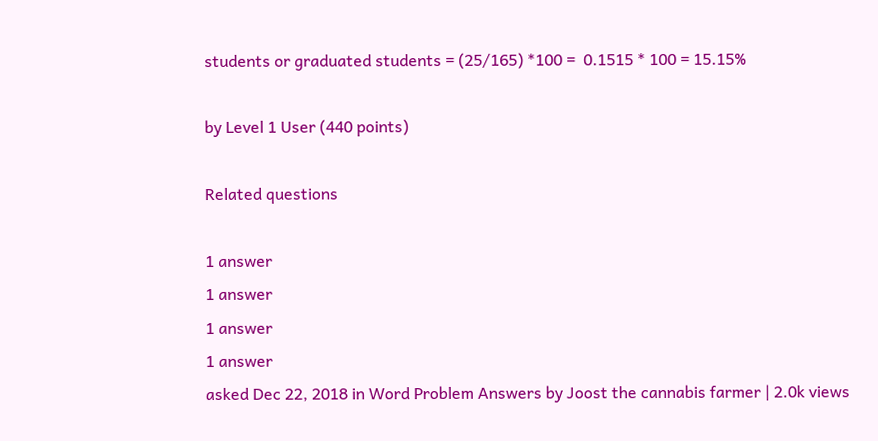students or graduated students = (25/165) *100 =  0.1515 * 100 = 15.15%

by Level 1 User (440 points)

Related questions

1 answer
1 answer
1 answer
1 answer
asked Dec 22, 2018 in Word Problem Answers by Joost the cannabis farmer | 2.0k views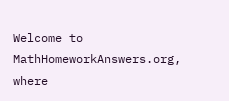Welcome to MathHomeworkAnswers.org, where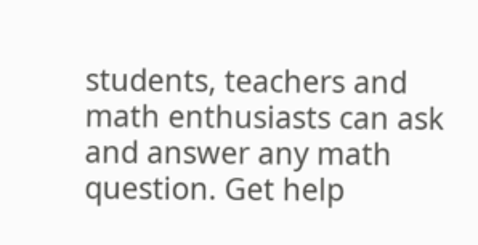students, teachers and math enthusiasts can ask and answer any math question. Get help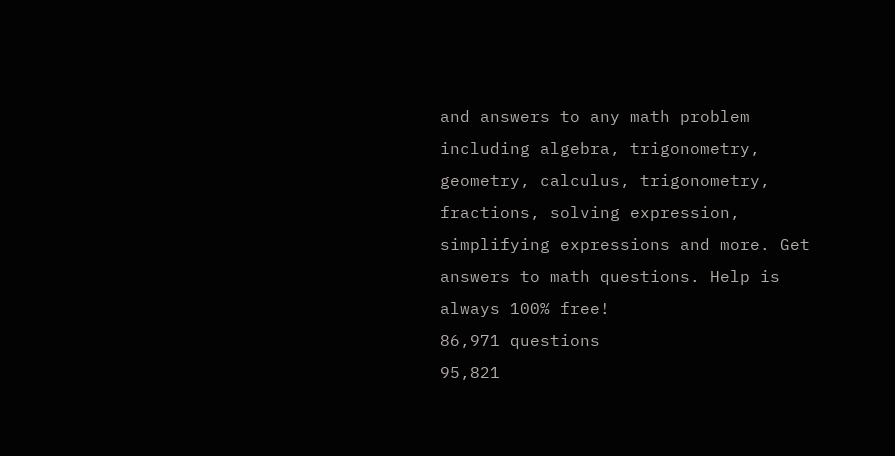and answers to any math problem including algebra, trigonometry, geometry, calculus, trigonometry, fractions, solving expression, simplifying expressions and more. Get answers to math questions. Help is always 100% free!
86,971 questions
95,821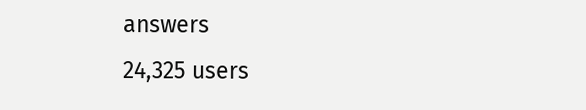answers
24,325 users